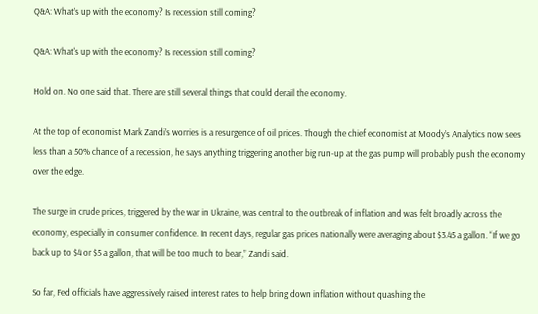Q&A: What’s up with the economy? Is recession still coming?

Q&A: What's up with the economy? Is recession still coming?

Hold on. No one said that. There are still several things that could derail the economy.

At the top of economist Mark Zandi’s worries is a resurgence of oil prices. Though the chief economist at Moody’s Analytics now sees less than a 50% chance of a recession, he says anything triggering another big run-up at the gas pump will probably push the economy over the edge.

The surge in crude prices, triggered by the war in Ukraine, was central to the outbreak of inflation and was felt broadly across the economy, especially in consumer confidence. In recent days, regular gas prices nationally were averaging about $3.45 a gallon. “If we go back up to $4 or $5 a gallon, that will be too much to bear,” Zandi said.

So far, Fed officials have aggressively raised interest rates to help bring down inflation without quashing the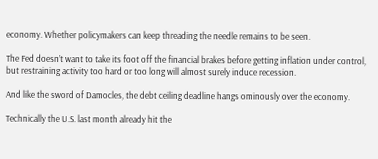economy. Whether policymakers can keep threading the needle remains to be seen.

The Fed doesn’t want to take its foot off the financial brakes before getting inflation under control, but restraining activity too hard or too long will almost surely induce recession.

And like the sword of Damocles, the debt ceiling deadline hangs ominously over the economy.

Technically the U.S. last month already hit the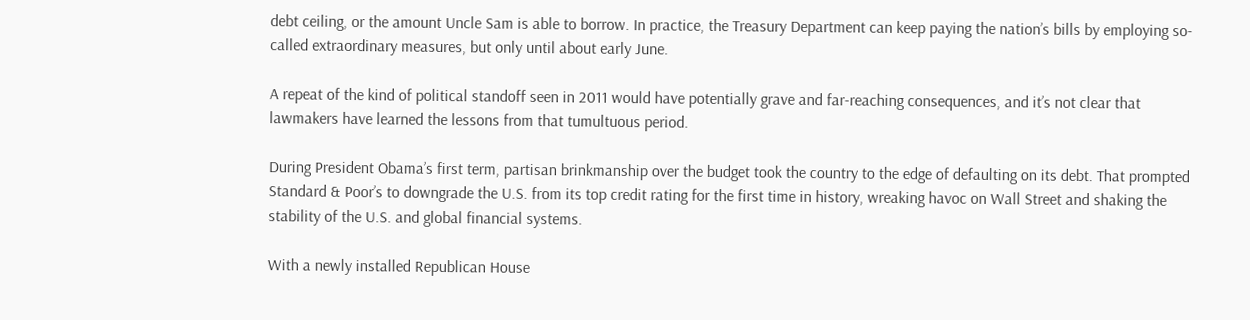debt ceiling, or the amount Uncle Sam is able to borrow. In practice, the Treasury Department can keep paying the nation’s bills by employing so-called extraordinary measures, but only until about early June.

A repeat of the kind of political standoff seen in 2011 would have potentially grave and far-reaching consequences, and it’s not clear that lawmakers have learned the lessons from that tumultuous period.

During President Obama’s first term, partisan brinkmanship over the budget took the country to the edge of defaulting on its debt. That prompted Standard & Poor’s to downgrade the U.S. from its top credit rating for the first time in history, wreaking havoc on Wall Street and shaking the stability of the U.S. and global financial systems.

With a newly installed Republican House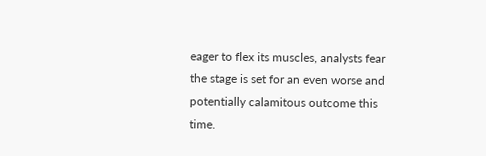eager to flex its muscles, analysts fear the stage is set for an even worse and potentially calamitous outcome this time.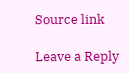Source link

Leave a Reply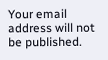Your email address will not be published.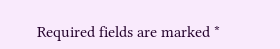Required fields are marked *